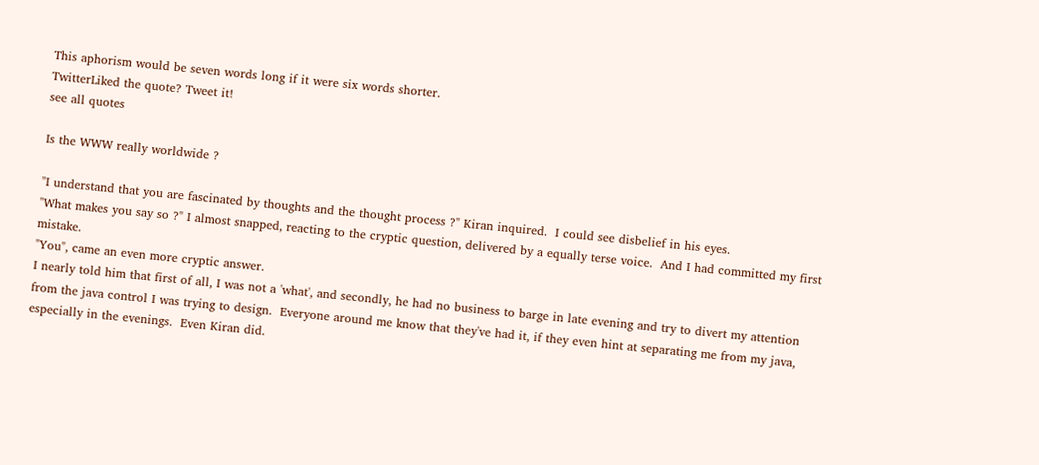This aphorism would be seven words long if it were six words shorter.
TwitterLiked the quote? Tweet it!
see all quotes

Is the WWW really worldwide ?

"I understand that you are fascinated by thoughts and the thought process ?" Kiran inquired.  I could see disbelief in his eyes.
"What makes you say so ?" I almost snapped, reacting to the cryptic question, delivered by a equally terse voice.  And I had committed my first mistake.
"You", came an even more cryptic answer.
I nearly told him that first of all, I was not a 'what', and secondly, he had no business to barge in late evening and try to divert my attention from the java control I was trying to design.  Everyone around me know that they've had it, if they even hint at separating me from my java, especially in the evenings.  Even Kiran did.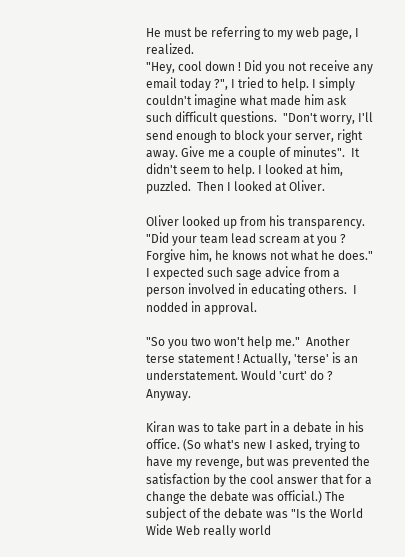He must be referring to my web page, I realized.
"Hey, cool down ! Did you not receive any email today ?", I tried to help. I simply couldn't imagine what made him ask such difficult questions.  "Don't worry, I'll send enough to block your server, right away. Give me a couple of minutes".  It didn't seem to help. I looked at him, puzzled.  Then I looked at Oliver.

Oliver looked up from his transparency.  "Did your team lead scream at you ? Forgive him, he knows not what he does." I expected such sage advice from a person involved in educating others.  I nodded in approval.

"So you two won't help me."  Another terse statement ! Actually, 'terse' is an understatement. Would 'curt' do ? Anyway.

Kiran was to take part in a debate in his office. (So what's new I asked, trying to have my revenge, but was prevented the satisfaction by the cool answer that for a change the debate was official.) The subject of the debate was "Is the World Wide Web really world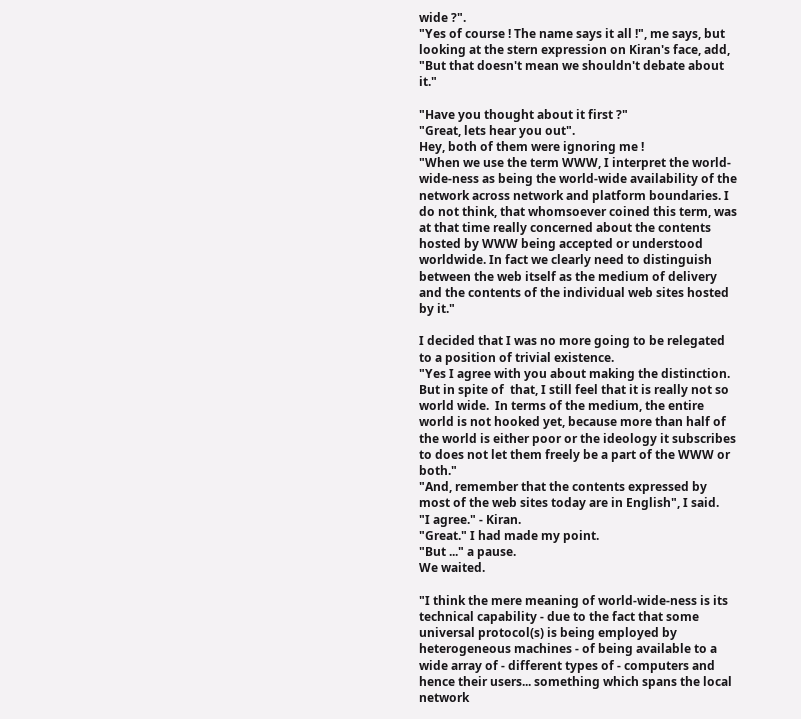wide ?".
"Yes of course ! The name says it all !", me says, but looking at the stern expression on Kiran's face, add, "But that doesn't mean we shouldn't debate about it."

"Have you thought about it first ?"
"Great, lets hear you out".
Hey, both of them were ignoring me !
"When we use the term WWW, I interpret the world-wide-ness as being the world-wide availability of the network across network and platform boundaries. I do not think, that whomsoever coined this term, was at that time really concerned about the contents hosted by WWW being accepted or understood worldwide. In fact we clearly need to distinguish between the web itself as the medium of delivery and the contents of the individual web sites hosted by it."

I decided that I was no more going to be relegated to a position of trivial existence.
"Yes I agree with you about making the distinction.  But in spite of  that, I still feel that it is really not so world wide.  In terms of the medium, the entire world is not hooked yet, because more than half of the world is either poor or the ideology it subscribes to does not let them freely be a part of the WWW or both."
"And, remember that the contents expressed by most of the web sites today are in English", I said.
"I agree." - Kiran.
"Great." I had made my point.
"But ..." a pause.
We waited.

"I think the mere meaning of world-wide-ness is its technical capability - due to the fact that some universal protocol(s) is being employed by heterogeneous machines - of being available to a wide array of - different types of - computers and hence their users... something which spans the local network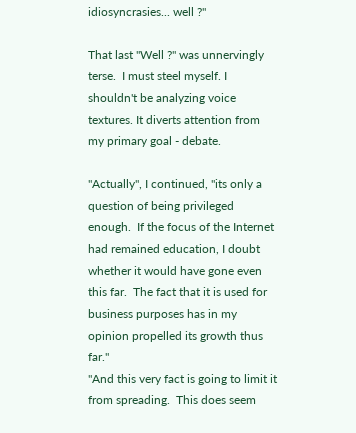idiosyncrasies... well ?"

That last "Well ?" was unnervingly terse.  I must steel myself. I shouldn't be analyzing voice textures. It diverts attention from my primary goal - debate.

"Actually", I continued, "its only a question of being privileged enough.  If the focus of the Internet had remained education, I doubt whether it would have gone even this far.  The fact that it is used for business purposes has in my opinion propelled its growth thus far."
"And this very fact is going to limit it from spreading.  This does seem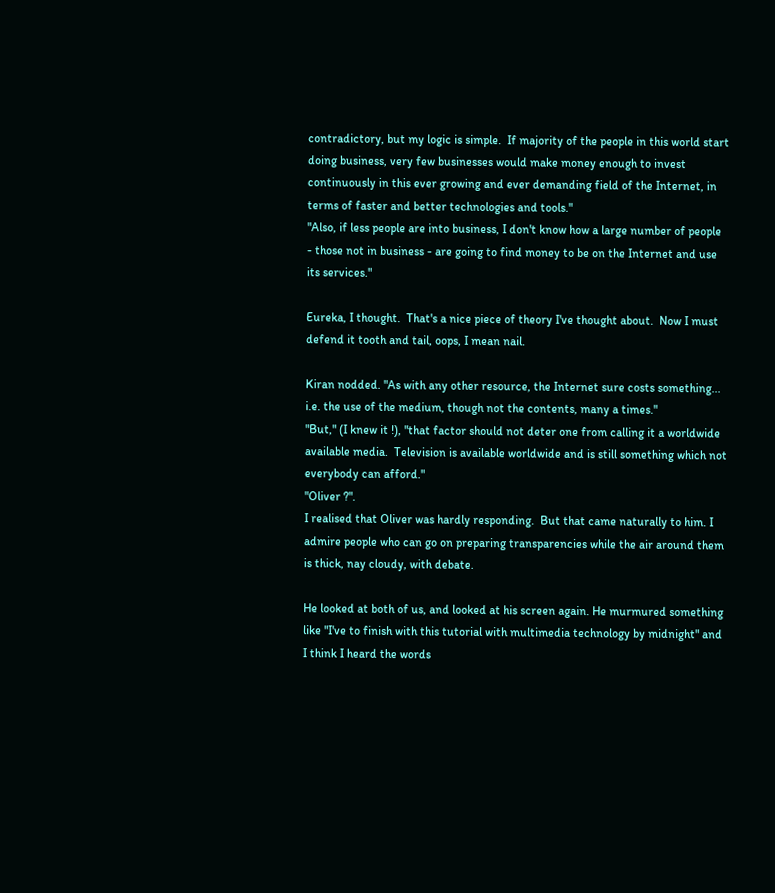contradictory, but my logic is simple.  If majority of the people in this world start doing business, very few businesses would make money enough to invest continuously in this ever growing and ever demanding field of the Internet, in terms of faster and better technologies and tools."
"Also, if less people are into business, I don't know how a large number of people  - those not in business - are going to find money to be on the Internet and use its services."

Eureka, I thought.  That's a nice piece of theory I've thought about.  Now I must defend it tooth and tail, oops, I mean nail.

Kiran nodded. "As with any other resource, the Internet sure costs something... i.e. the use of the medium, though not the contents, many a times."
"But," (I knew it !), "that factor should not deter one from calling it a worldwide available media.  Television is available worldwide and is still something which not everybody can afford."
"Oliver ?".
I realised that Oliver was hardly responding.  But that came naturally to him. I admire people who can go on preparing transparencies while the air around them is thick, nay cloudy, with debate.

He looked at both of us, and looked at his screen again. He murmured something like "I've to finish with this tutorial with multimedia technology by midnight" and I think I heard the words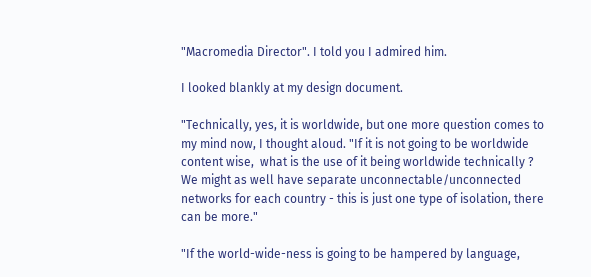"Macromedia Director". I told you I admired him.

I looked blankly at my design document.

"Technically, yes, it is worldwide, but one more question comes to my mind now, I thought aloud. "If it is not going to be worldwide content wise,  what is the use of it being worldwide technically ?  We might as well have separate unconnectable/unconnected networks for each country - this is just one type of isolation, there can be more."

"If the world-wide-ness is going to be hampered by language,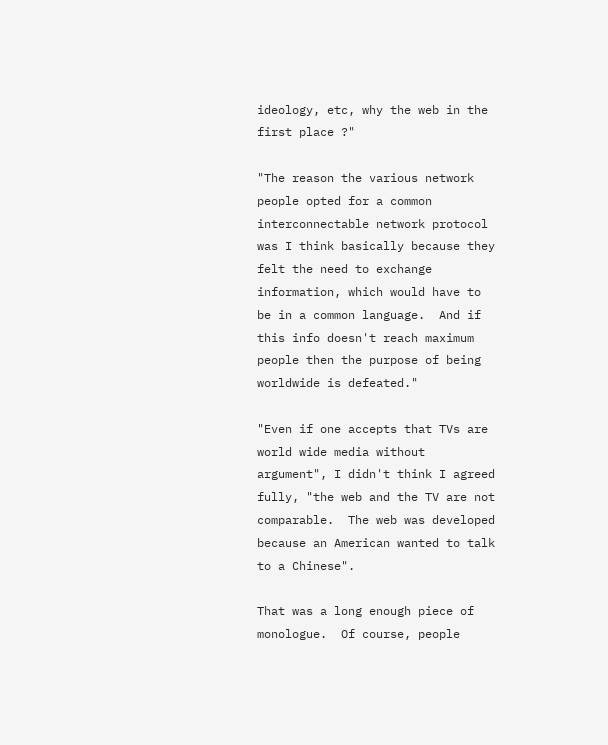ideology, etc, why the web in the first place ?"

"The reason the various network people opted for a common interconnectable network protocol was I think basically because they felt the need to exchange information, which would have to be in a common language.  And if this info doesn't reach maximum people then the purpose of being worldwide is defeated."

"Even if one accepts that TVs are world wide media without argument", I didn't think I agreed fully, "the web and the TV are not comparable.  The web was developed because an American wanted to talk to a Chinese".

That was a long enough piece of monologue.  Of course, people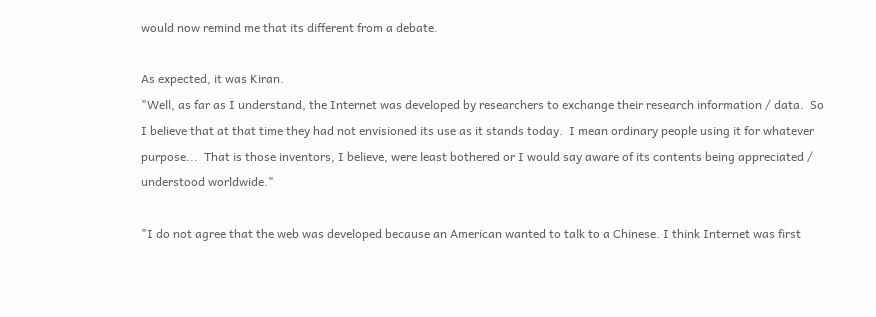would now remind me that its different from a debate.

As expected, it was Kiran.
"Well, as far as I understand, the Internet was developed by researchers to exchange their research information / data.  So I believe that at that time they had not envisioned its use as it stands today.  I mean ordinary people using it for whatever purpose...  That is those inventors, I believe, were least bothered or I would say aware of its contents being appreciated / understood worldwide."

"I do not agree that the web was developed because an American wanted to talk to a Chinese. I think Internet was first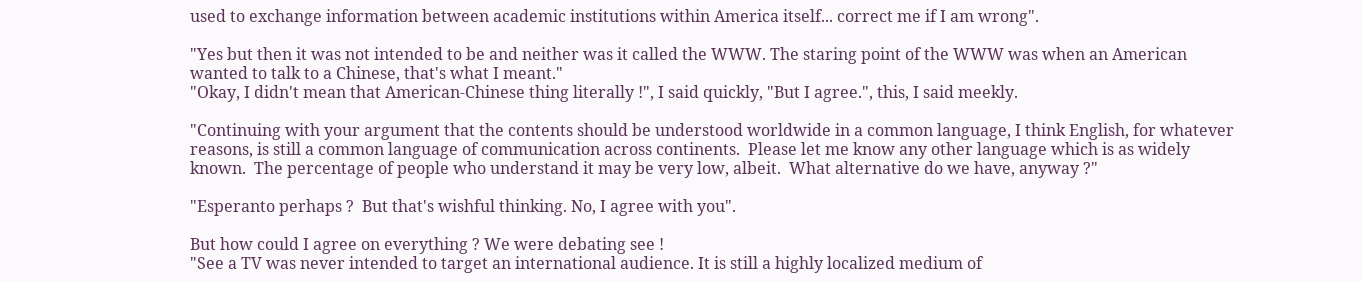used to exchange information between academic institutions within America itself... correct me if I am wrong".

"Yes but then it was not intended to be and neither was it called the WWW. The staring point of the WWW was when an American wanted to talk to a Chinese, that's what I meant."
"Okay, I didn't mean that American-Chinese thing literally !", I said quickly, "But I agree.", this, I said meekly.

"Continuing with your argument that the contents should be understood worldwide in a common language, I think English, for whatever reasons, is still a common language of communication across continents.  Please let me know any other language which is as widely known.  The percentage of people who understand it may be very low, albeit.  What alternative do we have, anyway ?"

"Esperanto perhaps ?  But that's wishful thinking. No, I agree with you".

But how could I agree on everything ? We were debating see !
"See a TV was never intended to target an international audience. It is still a highly localized medium of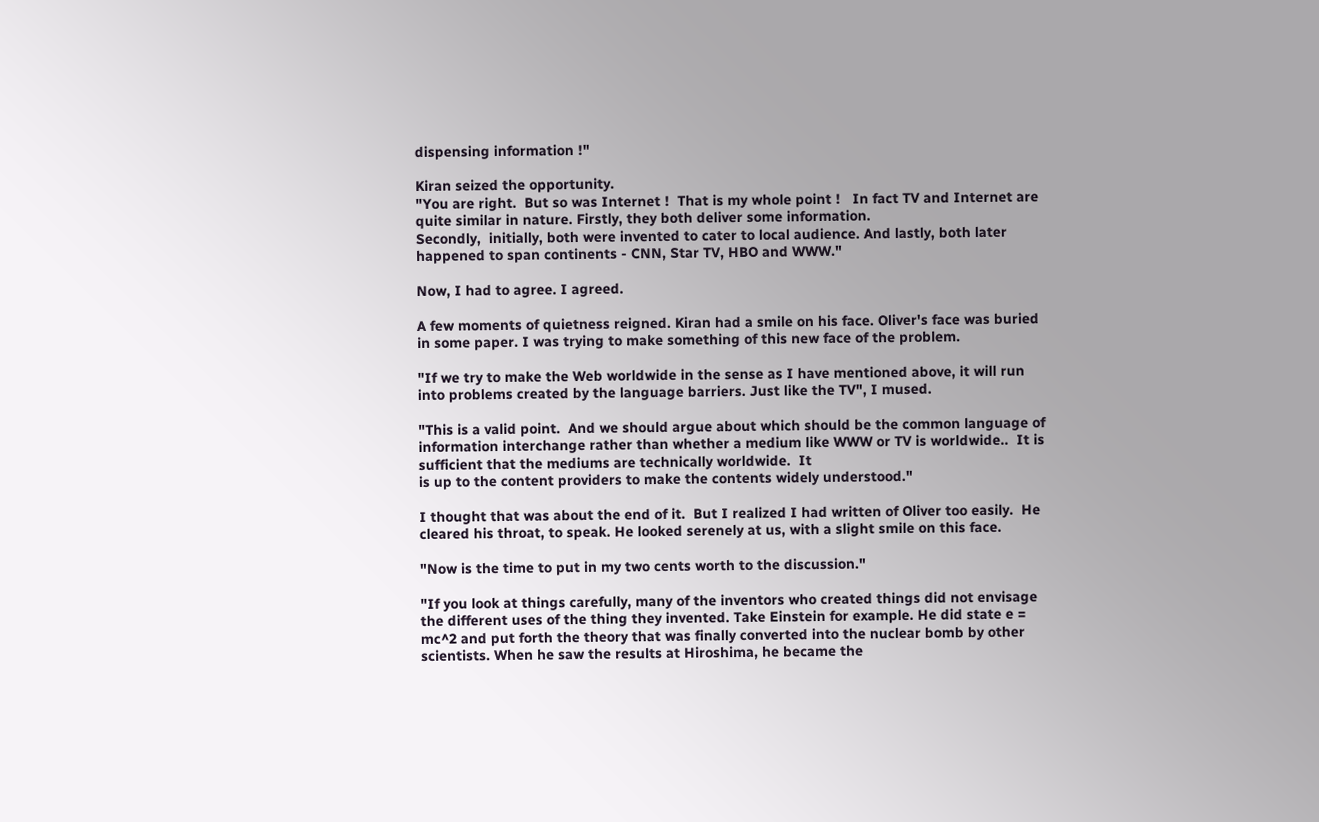dispensing information !"

Kiran seized the opportunity.
"You are right.  But so was Internet !  That is my whole point !   In fact TV and Internet are quite similar in nature. Firstly, they both deliver some information.
Secondly,  initially, both were invented to cater to local audience. And lastly, both later happened to span continents - CNN, Star TV, HBO and WWW."

Now, I had to agree. I agreed.

A few moments of quietness reigned. Kiran had a smile on his face. Oliver's face was buried in some paper. I was trying to make something of this new face of the problem.

"If we try to make the Web worldwide in the sense as I have mentioned above, it will run into problems created by the language barriers. Just like the TV", I mused.

"This is a valid point.  And we should argue about which should be the common language of information interchange rather than whether a medium like WWW or TV is worldwide..  It is sufficient that the mediums are technically worldwide.  It
is up to the content providers to make the contents widely understood."

I thought that was about the end of it.  But I realized I had written of Oliver too easily.  He cleared his throat, to speak. He looked serenely at us, with a slight smile on this face.

"Now is the time to put in my two cents worth to the discussion."

"If you look at things carefully, many of the inventors who created things did not envisage the different uses of the thing they invented. Take Einstein for example. He did state e = mc^2 and put forth the theory that was finally converted into the nuclear bomb by other scientists. When he saw the results at Hiroshima, he became the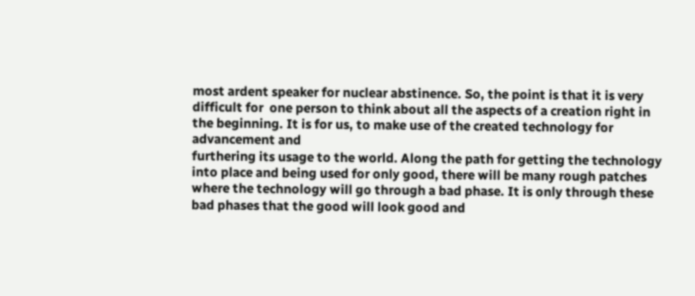most ardent speaker for nuclear abstinence. So, the point is that it is very difficult for  one person to think about all the aspects of a creation right in the beginning. It is for us, to make use of the created technology for advancement and
furthering its usage to the world. Along the path for getting the technology into place and being used for only good, there will be many rough patches where the technology will go through a bad phase. It is only through these bad phases that the good will look good and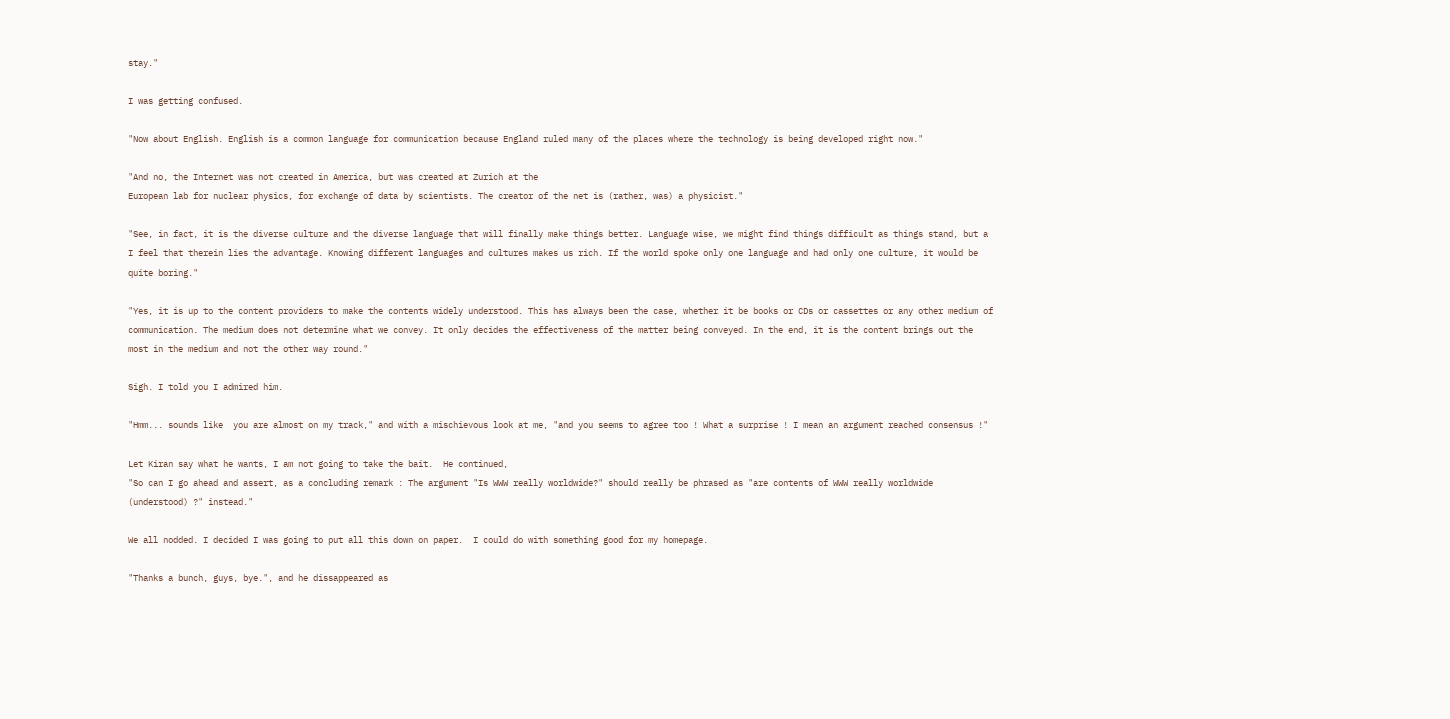stay."

I was getting confused.

"Now about English. English is a common language for communication because England ruled many of the places where the technology is being developed right now."

"And no, the Internet was not created in America, but was created at Zurich at the
European lab for nuclear physics, for exchange of data by scientists. The creator of the net is (rather, was) a physicist."

"See, in fact, it is the diverse culture and the diverse language that will finally make things better. Language wise, we might find things difficult as things stand, but a I feel that therein lies the advantage. Knowing different languages and cultures makes us rich. If the world spoke only one language and had only one culture, it would be quite boring."

"Yes, it is up to the content providers to make the contents widely understood. This has always been the case, whether it be books or CDs or cassettes or any other medium of communication. The medium does not determine what we convey. It only decides the effectiveness of the matter being conveyed. In the end, it is the content brings out the most in the medium and not the other way round."

Sigh. I told you I admired him.

"Hmm... sounds like  you are almost on my track," and with a mischievous look at me, "and you seems to agree too ! What a surprise ! I mean an argument reached consensus !"

Let Kiran say what he wants, I am not going to take the bait.  He continued,
"So can I go ahead and assert, as a concluding remark : The argument "Is WWW really worldwide?" should really be phrased as "are contents of WWW really worldwide (understood) ?" instead."

We all nodded. I decided I was going to put all this down on paper.  I could do with something good for my homepage.

"Thanks a bunch, guys, bye.", and he dissappeared as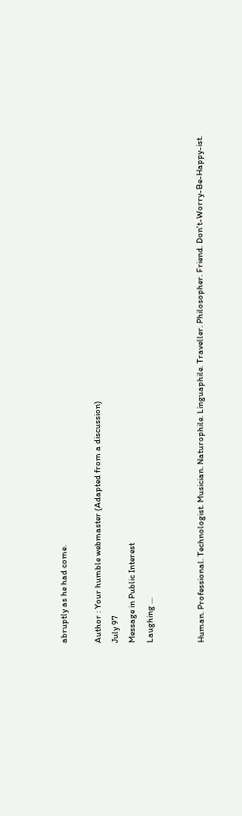abruptly as he had come.

Author : Your humble webmaster (Adapted from a discussion)
July 97
Message in Public Interest
Laughing ...


Human. Professional. Technologist. Musician. Naturophile. Linguaphile. Traveller. Philosopher. Friend. Don't-Worry-Be-Happy-ist.